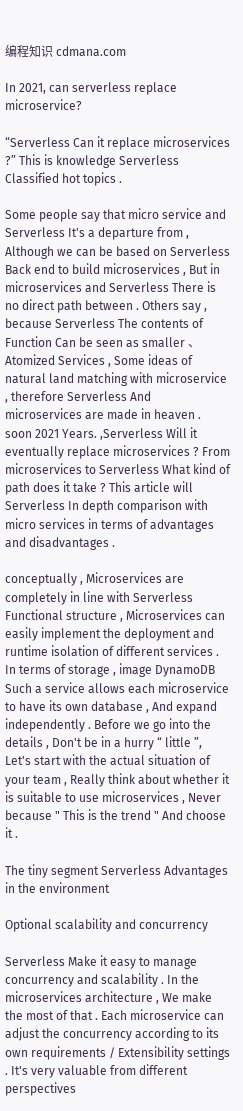编程知识 cdmana.com

In 2021, can serverless replace microservice?

“Serverless Can it replace microservices ?” This is knowledge Serverless Classified hot topics .

Some people say that micro service and Serverless It's a departure from , Although we can be based on Serverless Back end to build microservices , But in microservices and Serverless There is no direct path between . Others say , because Serverless The contents of Function Can be seen as smaller 、 Atomized Services , Some ideas of natural land matching with microservice , therefore Serverless And microservices are made in heaven . soon 2021 Years. ,Serverless Will it eventually replace microservices ? From microservices to Serverless What kind of path does it take ? This article will Serverless In depth comparison with micro services in terms of advantages and disadvantages .

conceptually , Microservices are completely in line with Serverless Functional structure , Microservices can easily implement the deployment and runtime isolation of different services . In terms of storage , image DynamoDB Such a service allows each microservice to have its own database , And expand independently . Before we go into the details , Don't be in a hurry “ little ”, Let's start with the actual situation of your team , Really think about whether it is suitable to use microservices , Never because " This is the trend " And choose it .

The tiny segment Serverless Advantages in the environment

Optional scalability and concurrency

Serverless Make it easy to manage concurrency and scalability . In the microservices architecture , We make the most of that . Each microservice can adjust the concurrency according to its own requirements / Extensibility settings . It's very valuable from different perspectives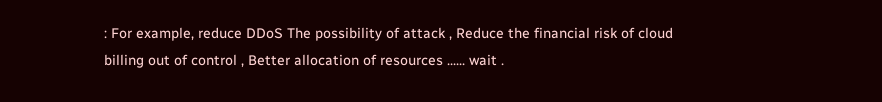: For example, reduce DDoS The possibility of attack , Reduce the financial risk of cloud billing out of control , Better allocation of resources ...... wait .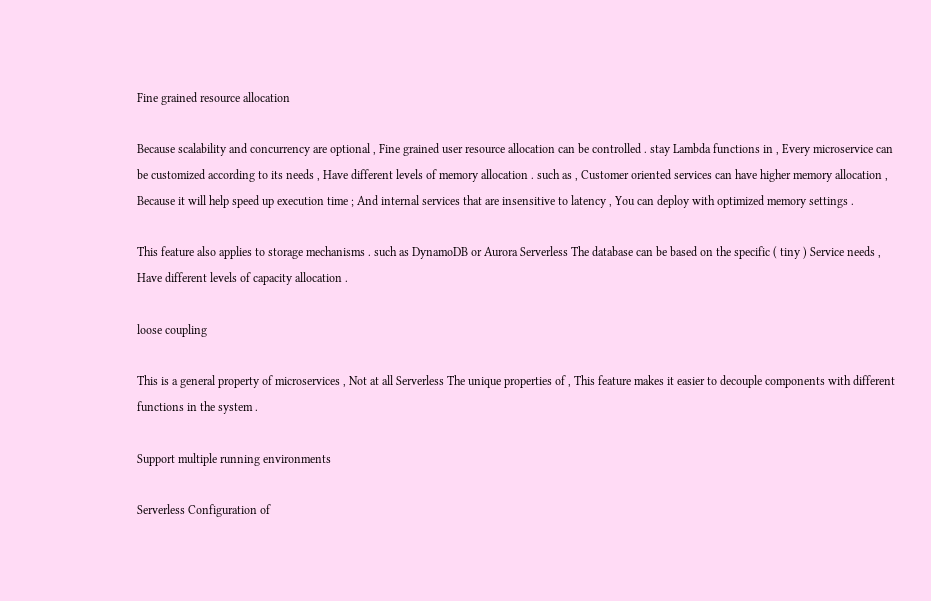Fine grained resource allocation

Because scalability and concurrency are optional , Fine grained user resource allocation can be controlled . stay Lambda functions in , Every microservice can be customized according to its needs , Have different levels of memory allocation . such as , Customer oriented services can have higher memory allocation , Because it will help speed up execution time ; And internal services that are insensitive to latency , You can deploy with optimized memory settings .

This feature also applies to storage mechanisms . such as DynamoDB or Aurora Serverless The database can be based on the specific ( tiny ) Service needs , Have different levels of capacity allocation .

loose coupling

This is a general property of microservices , Not at all Serverless The unique properties of , This feature makes it easier to decouple components with different functions in the system .

Support multiple running environments

Serverless Configuration of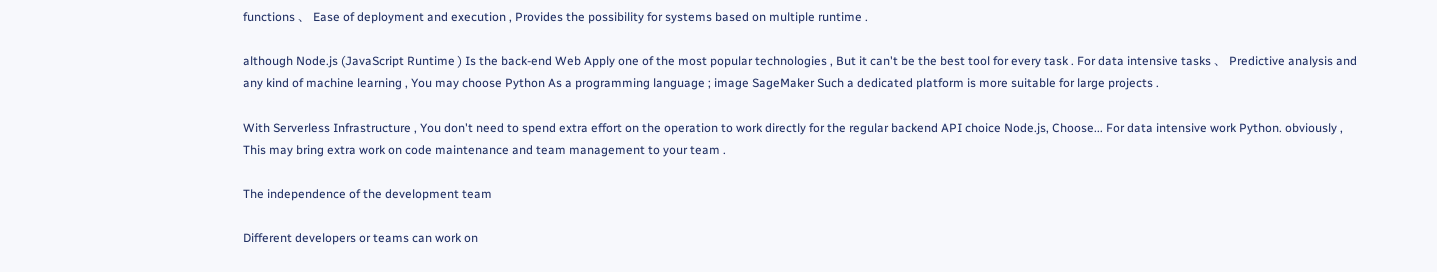functions 、 Ease of deployment and execution , Provides the possibility for systems based on multiple runtime .

although Node.js (JavaScript Runtime ) Is the back-end Web Apply one of the most popular technologies , But it can't be the best tool for every task . For data intensive tasks 、 Predictive analysis and any kind of machine learning , You may choose Python As a programming language ; image SageMaker Such a dedicated platform is more suitable for large projects .

With Serverless Infrastructure , You don't need to spend extra effort on the operation to work directly for the regular backend API choice Node.js, Choose... For data intensive work Python. obviously , This may bring extra work on code maintenance and team management to your team .

The independence of the development team

Different developers or teams can work on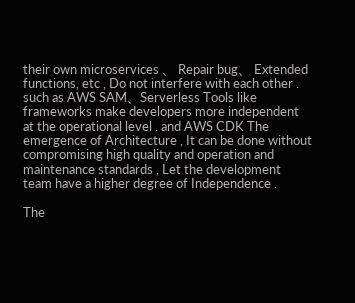their own microservices 、 Repair bug、 Extended functions, etc , Do not interfere with each other . such as AWS SAM、Serverless Tools like frameworks make developers more independent at the operational level . and AWS CDK The emergence of Architecture , It can be done without compromising high quality and operation and maintenance standards , Let the development team have a higher degree of Independence .

The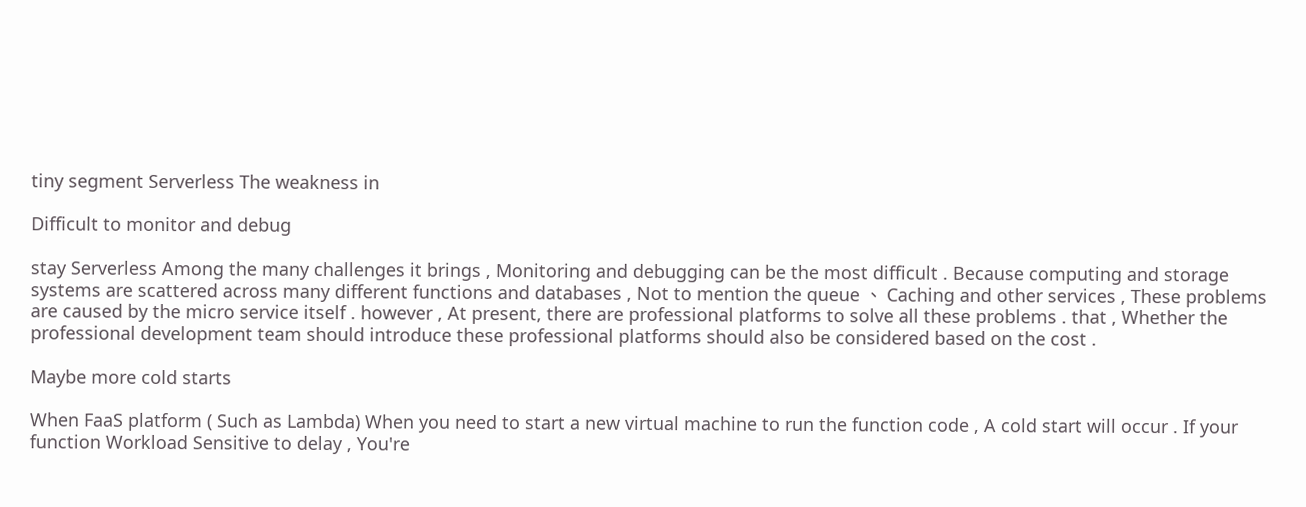tiny segment Serverless The weakness in

Difficult to monitor and debug

stay Serverless Among the many challenges it brings , Monitoring and debugging can be the most difficult . Because computing and storage systems are scattered across many different functions and databases , Not to mention the queue 、 Caching and other services , These problems are caused by the micro service itself . however , At present, there are professional platforms to solve all these problems . that , Whether the professional development team should introduce these professional platforms should also be considered based on the cost .

Maybe more cold starts

When FaaS platform ( Such as Lambda) When you need to start a new virtual machine to run the function code , A cold start will occur . If your function Workload Sensitive to delay , You're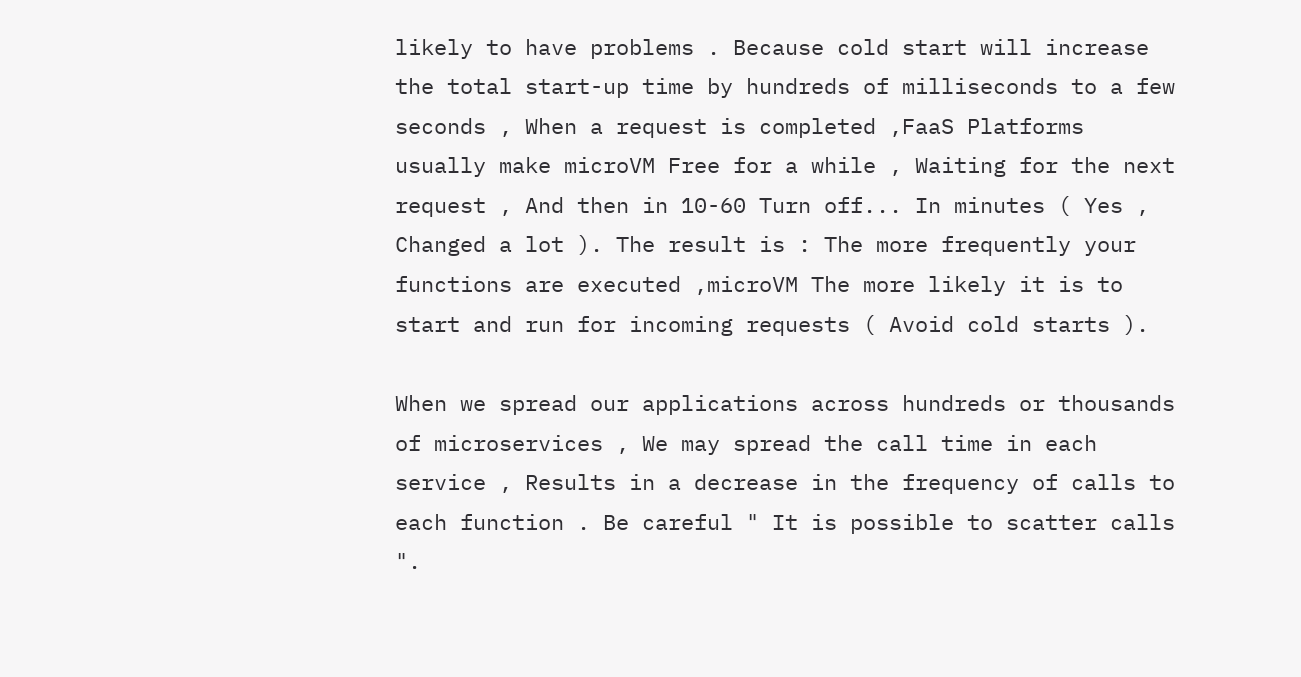likely to have problems . Because cold start will increase the total start-up time by hundreds of milliseconds to a few seconds , When a request is completed ,FaaS Platforms usually make microVM Free for a while , Waiting for the next request , And then in 10-60 Turn off... In minutes ( Yes , Changed a lot ). The result is : The more frequently your functions are executed ,microVM The more likely it is to start and run for incoming requests ( Avoid cold starts ).

When we spread our applications across hundreds or thousands of microservices , We may spread the call time in each service , Results in a decrease in the frequency of calls to each function . Be careful " It is possible to scatter calls ".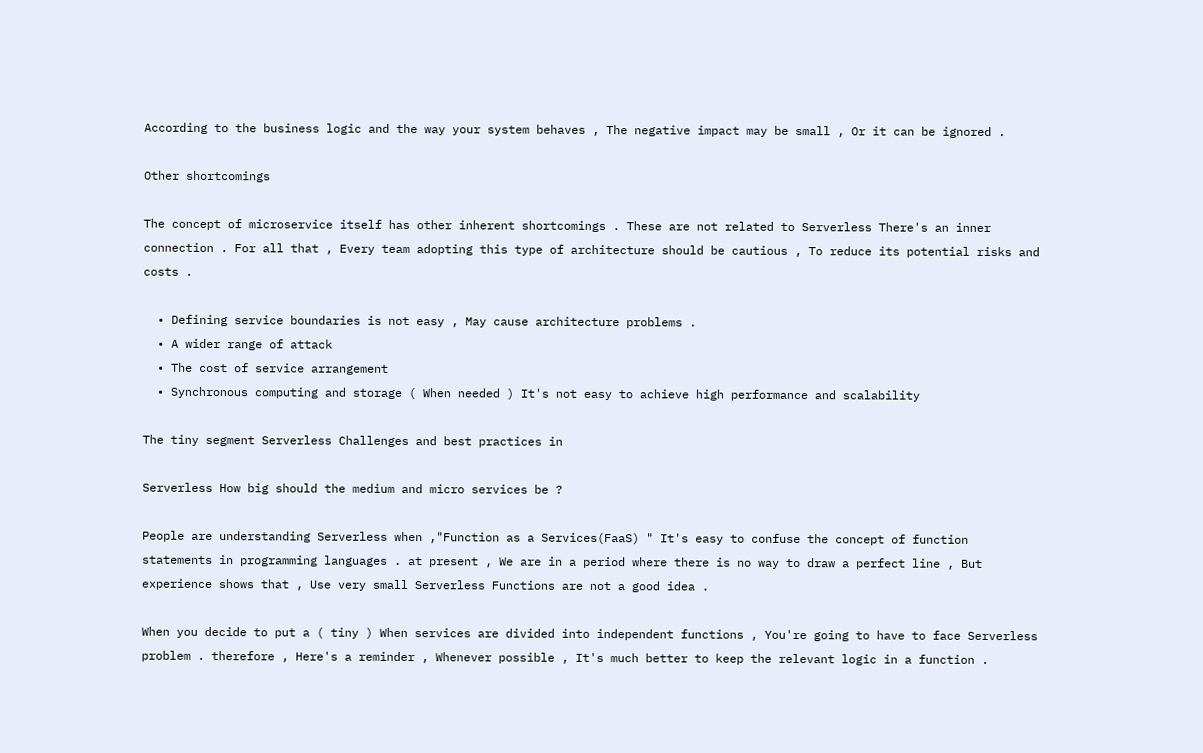According to the business logic and the way your system behaves , The negative impact may be small , Or it can be ignored .

Other shortcomings

The concept of microservice itself has other inherent shortcomings . These are not related to Serverless There's an inner connection . For all that , Every team adopting this type of architecture should be cautious , To reduce its potential risks and costs .

  • Defining service boundaries is not easy , May cause architecture problems .
  • A wider range of attack
  • The cost of service arrangement
  • Synchronous computing and storage ( When needed ) It's not easy to achieve high performance and scalability

The tiny segment Serverless Challenges and best practices in

Serverless How big should the medium and micro services be ?

People are understanding Serverless when ,"Function as a Services(FaaS) " It's easy to confuse the concept of function statements in programming languages . at present , We are in a period where there is no way to draw a perfect line , But experience shows that , Use very small Serverless Functions are not a good idea .

When you decide to put a ( tiny ) When services are divided into independent functions , You're going to have to face Serverless problem . therefore , Here's a reminder , Whenever possible , It's much better to keep the relevant logic in a function .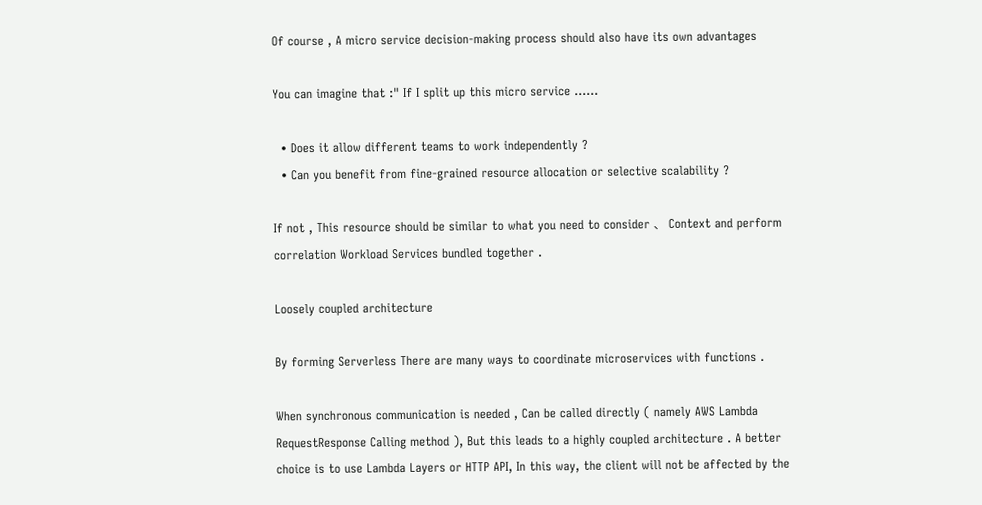Of course , A micro service decision-making process should also have its own advantages

You can imagine that :" If I split up this micro service ......

  • Does it allow different teams to work independently ?
  • Can you benefit from fine-grained resource allocation or selective scalability ?

If not , This resource should be similar to what you need to consider 、 Context and perform correlation Workload Services bundled together .

Loosely coupled architecture

By forming Serverless There are many ways to coordinate microservices with functions .

When synchronous communication is needed , Can be called directly ( namely AWS Lambda RequestResponse Calling method ), But this leads to a highly coupled architecture . A better choice is to use Lambda Layers or HTTP API, In this way, the client will not be affected by the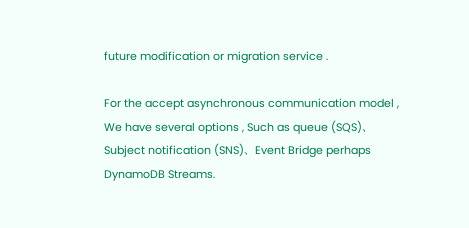future modification or migration service .

For the accept asynchronous communication model , We have several options , Such as queue (SQS)、 Subject notification (SNS)、Event Bridge perhaps DynamoDB Streams.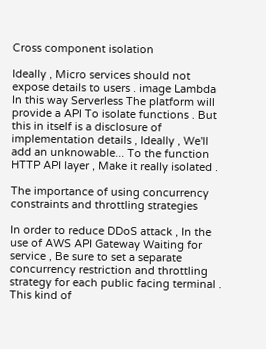Cross component isolation

Ideally , Micro services should not expose details to users . image Lambda In this way Serverless The platform will provide a API To isolate functions . But this in itself is a disclosure of implementation details , Ideally , We'll add an unknowable... To the function HTTP API layer , Make it really isolated .

The importance of using concurrency constraints and throttling strategies

In order to reduce DDoS attack , In the use of AWS API Gateway Waiting for service , Be sure to set a separate concurrency restriction and throttling strategy for each public facing terminal . This kind of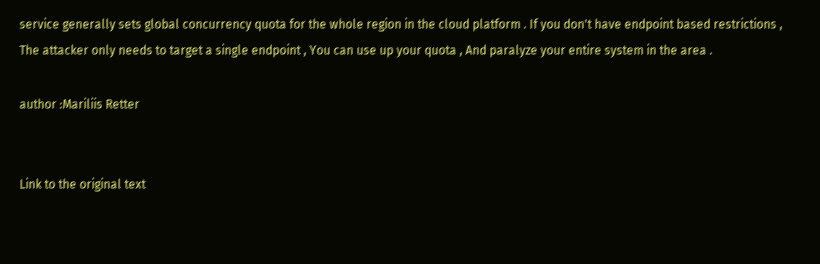service generally sets global concurrency quota for the whole region in the cloud platform . If you don't have endpoint based restrictions , The attacker only needs to target a single endpoint , You can use up your quota , And paralyze your entire system in the area .

author :Mariliis Retter


Link to the original text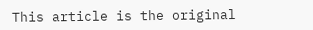This article is the original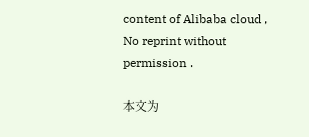content of Alibaba cloud , No reprint without permission .

本文为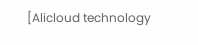[Alicloud technology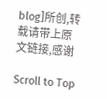blog]所创,转载请带上原文链接,感谢

Scroll to Top